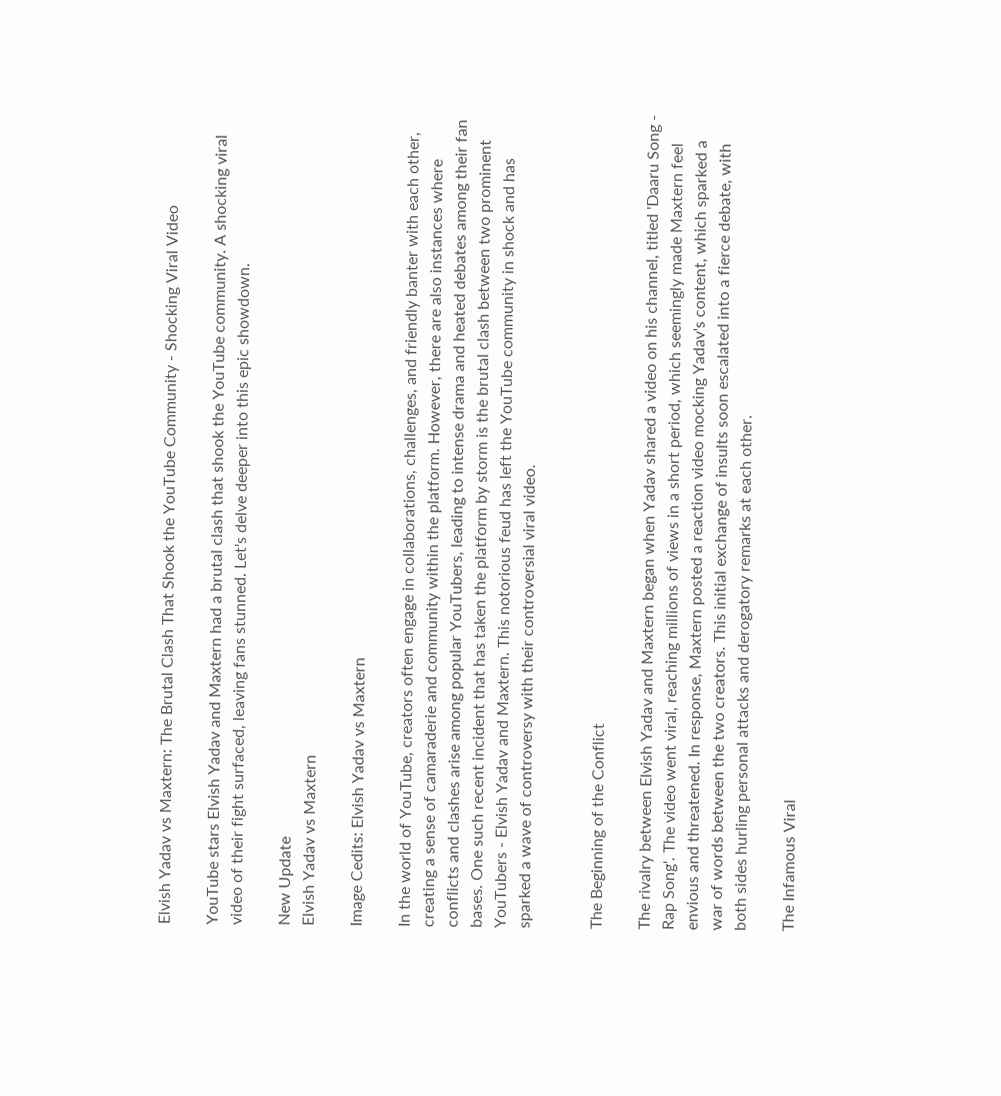Elvish Yadav vs Maxtern: The Brutal Clash That Shook the YouTube Community - Shocking Viral Video

YouTube stars Elvish Yadav and Maxtern had a brutal clash that shook the YouTube community. A shocking viral video of their fight surfaced, leaving fans stunned. Let's delve deeper into this epic showdown.

New Update
Elvish Yadav vs Maxtern

Image Cedits: Elvish Yadav vs Maxtern

In the world of YouTube, creators often engage in collaborations, challenges, and friendly banter with each other, creating a sense of camaraderie and community within the platform. However, there are also instances where conflicts and clashes arise among popular YouTubers, leading to intense drama and heated debates among their fan bases. One such recent incident that has taken the platform by storm is the brutal clash between two prominent YouTubers - Elvish Yadav and Maxtern. This notorious feud has left the YouTube community in shock and has sparked a wave of controversy with their controversial viral video.


The Beginning of the Conflict

The rivalry between Elvish Yadav and Maxtern began when Yadav shared a video on his channel, titled 'Daaru Song - Rap Song'. The video went viral, reaching millions of views in a short period, which seemingly made Maxtern feel envious and threatened. In response, Maxtern posted a reaction video mocking Yadav's content, which sparked a war of words between the two creators. This initial exchange of insults soon escalated into a fierce debate, with both sides hurling personal attacks and derogatory remarks at each other.

The Infamous Viral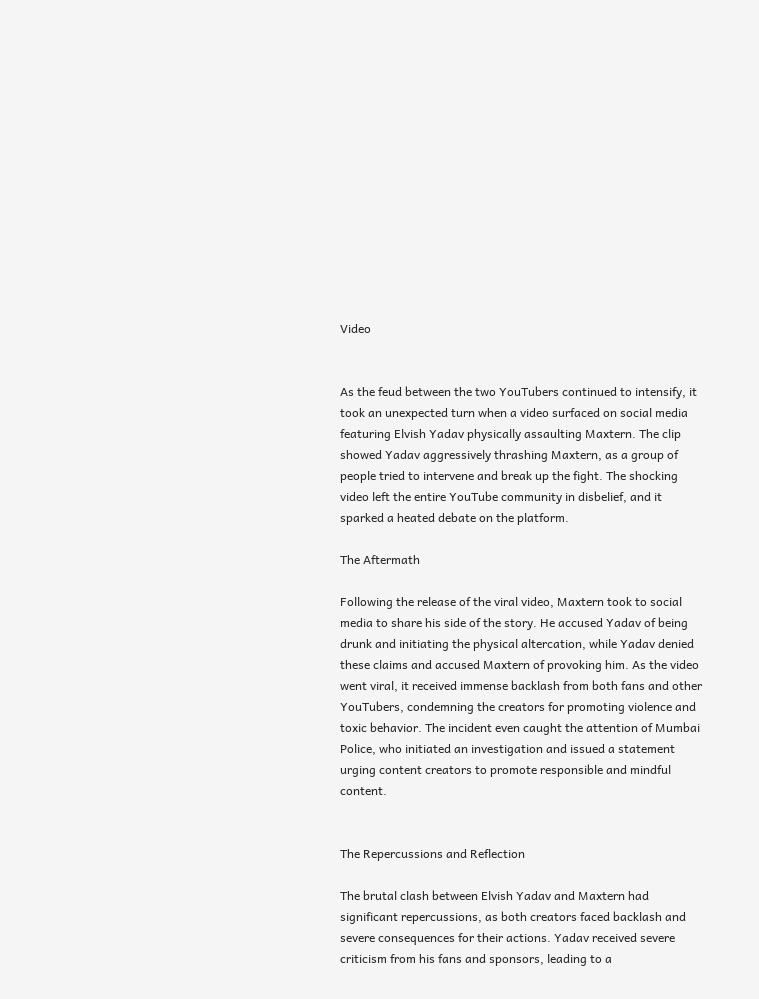Video


As the feud between the two YouTubers continued to intensify, it took an unexpected turn when a video surfaced on social media featuring Elvish Yadav physically assaulting Maxtern. The clip showed Yadav aggressively thrashing Maxtern, as a group of people tried to intervene and break up the fight. The shocking video left the entire YouTube community in disbelief, and it sparked a heated debate on the platform.

The Aftermath

Following the release of the viral video, Maxtern took to social media to share his side of the story. He accused Yadav of being drunk and initiating the physical altercation, while Yadav denied these claims and accused Maxtern of provoking him. As the video went viral, it received immense backlash from both fans and other YouTubers, condemning the creators for promoting violence and toxic behavior. The incident even caught the attention of Mumbai Police, who initiated an investigation and issued a statement urging content creators to promote responsible and mindful content.


The Repercussions and Reflection

The brutal clash between Elvish Yadav and Maxtern had significant repercussions, as both creators faced backlash and severe consequences for their actions. Yadav received severe criticism from his fans and sponsors, leading to a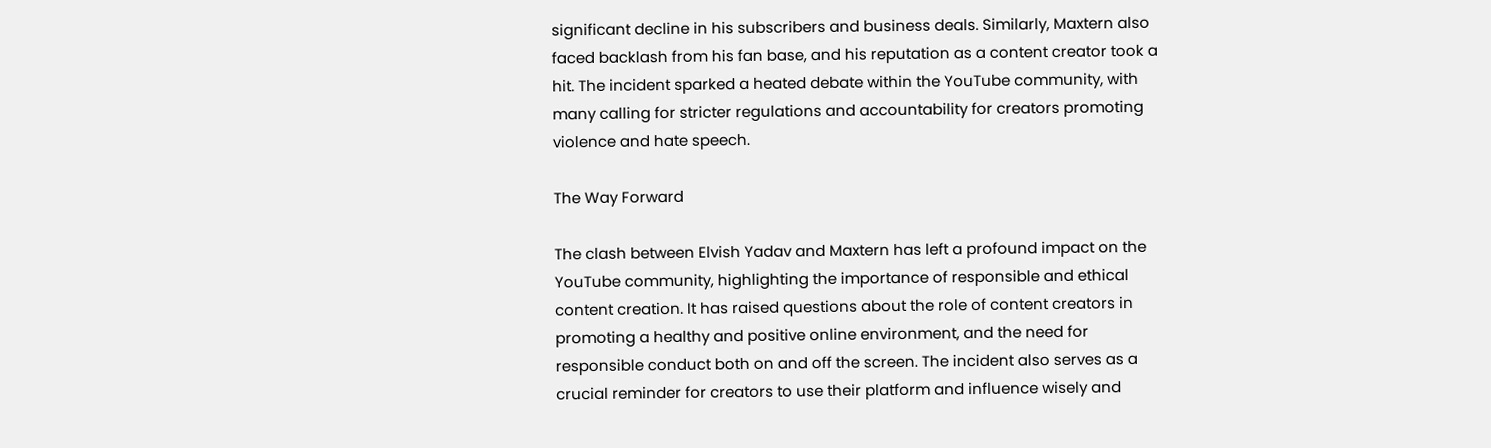significant decline in his subscribers and business deals. Similarly, Maxtern also faced backlash from his fan base, and his reputation as a content creator took a hit. The incident sparked a heated debate within the YouTube community, with many calling for stricter regulations and accountability for creators promoting violence and hate speech.

The Way Forward

The clash between Elvish Yadav and Maxtern has left a profound impact on the YouTube community, highlighting the importance of responsible and ethical content creation. It has raised questions about the role of content creators in promoting a healthy and positive online environment, and the need for responsible conduct both on and off the screen. The incident also serves as a crucial reminder for creators to use their platform and influence wisely and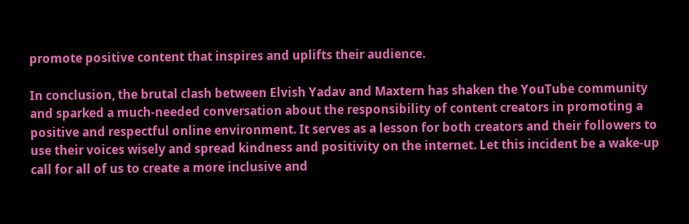promote positive content that inspires and uplifts their audience.

In conclusion, the brutal clash between Elvish Yadav and Maxtern has shaken the YouTube community and sparked a much-needed conversation about the responsibility of content creators in promoting a positive and respectful online environment. It serves as a lesson for both creators and their followers to use their voices wisely and spread kindness and positivity on the internet. Let this incident be a wake-up call for all of us to create a more inclusive and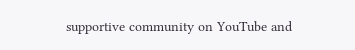supportive community on YouTube and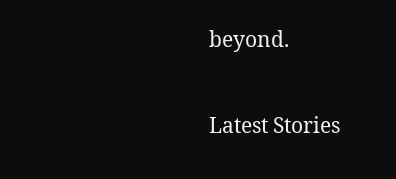beyond.

Latest Stories